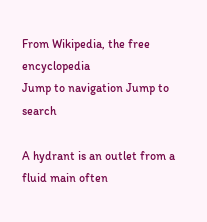From Wikipedia, the free encyclopedia
Jump to navigation Jump to search

A hydrant is an outlet from a fluid main often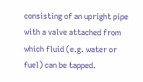consisting of an upright pipe with a valve attached from which fluid (e.g. water or fuel) can be tapped.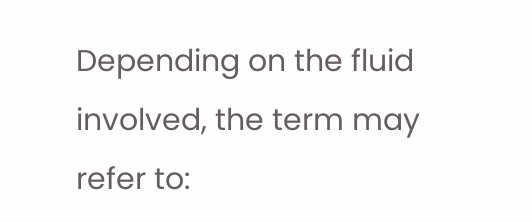Depending on the fluid involved, the term may refer to: